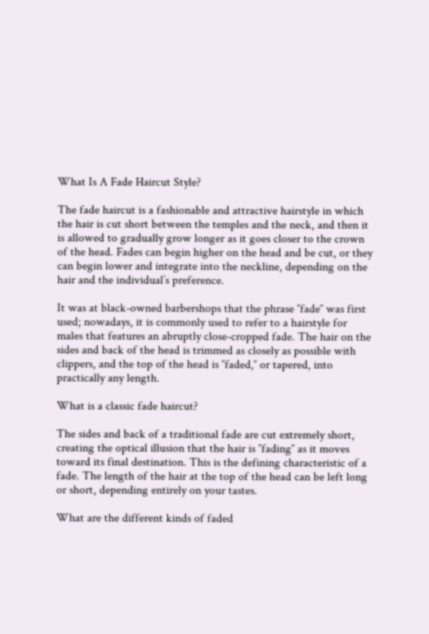What Is A Fade Haircut Style?

The fade haircut is a fashionable and attractive hairstyle in which the hair is cut short between the temples and the neck, and then it is allowed to gradually grow longer as it goes closer to the crown of the head. Fades can begin higher on the head and be cut, or they can begin lower and integrate into the neckline, depending on the hair and the individual’s preference.

It was at black-owned barbershops that the phrase ″fade″ was first used; nowadays, it is commonly used to refer to a hairstyle for males that features an abruptly close-cropped fade. The hair on the sides and back of the head is trimmed as closely as possible with clippers, and the top of the head is ″faded,″ or tapered, into practically any length.

What is a classic fade haircut?

The sides and back of a traditional fade are cut extremely short, creating the optical illusion that the hair is ″fading″ as it moves toward its final destination. This is the defining characteristic of a fade. The length of the hair at the top of the head can be left long or short, depending entirely on your tastes.

What are the different kinds of faded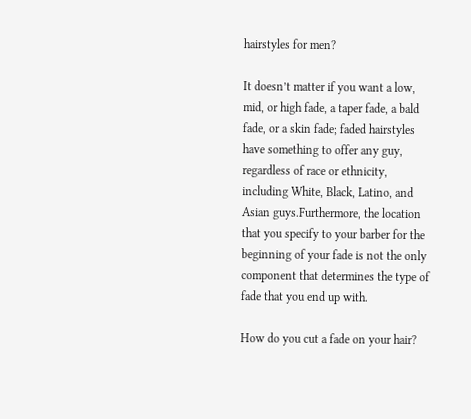hairstyles for men?

It doesn’t matter if you want a low, mid, or high fade, a taper fade, a bald fade, or a skin fade; faded hairstyles have something to offer any guy, regardless of race or ethnicity, including White, Black, Latino, and Asian guys.Furthermore, the location that you specify to your barber for the beginning of your fade is not the only component that determines the type of fade that you end up with.

How do you cut a fade on your hair?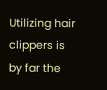Utilizing hair clippers is by far the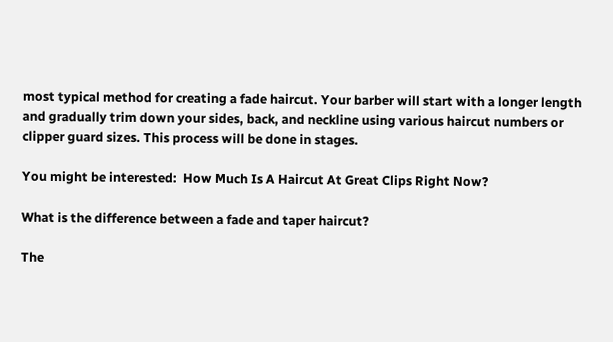most typical method for creating a fade haircut. Your barber will start with a longer length and gradually trim down your sides, back, and neckline using various haircut numbers or clipper guard sizes. This process will be done in stages.

You might be interested:  How Much Is A Haircut At Great Clips Right Now?

What is the difference between a fade and taper haircut?

The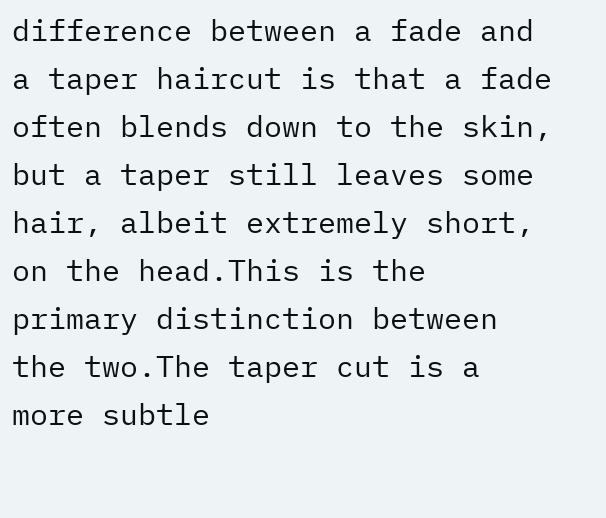difference between a fade and a taper haircut is that a fade often blends down to the skin, but a taper still leaves some hair, albeit extremely short, on the head.This is the primary distinction between the two.The taper cut is a more subtle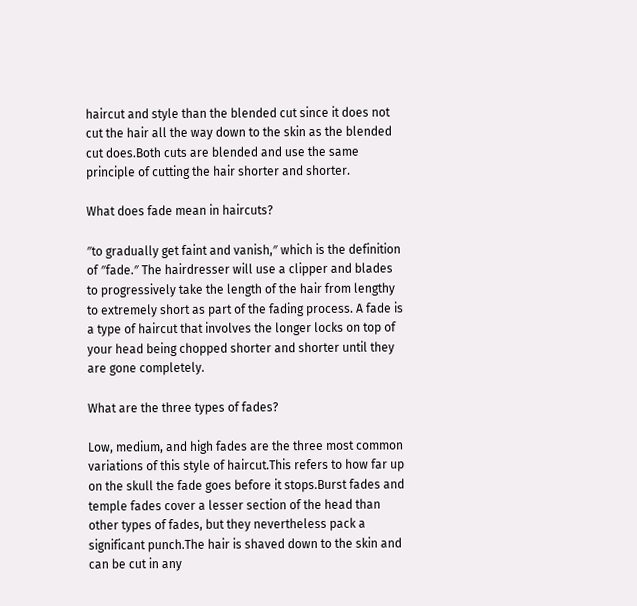haircut and style than the blended cut since it does not cut the hair all the way down to the skin as the blended cut does.Both cuts are blended and use the same principle of cutting the hair shorter and shorter.

What does fade mean in haircuts?

″to gradually get faint and vanish,″ which is the definition of ″fade.″ The hairdresser will use a clipper and blades to progressively take the length of the hair from lengthy to extremely short as part of the fading process. A fade is a type of haircut that involves the longer locks on top of your head being chopped shorter and shorter until they are gone completely.

What are the three types of fades?

Low, medium, and high fades are the three most common variations of this style of haircut.This refers to how far up on the skull the fade goes before it stops.Burst fades and temple fades cover a lesser section of the head than other types of fades, but they nevertheless pack a significant punch.The hair is shaved down to the skin and can be cut in any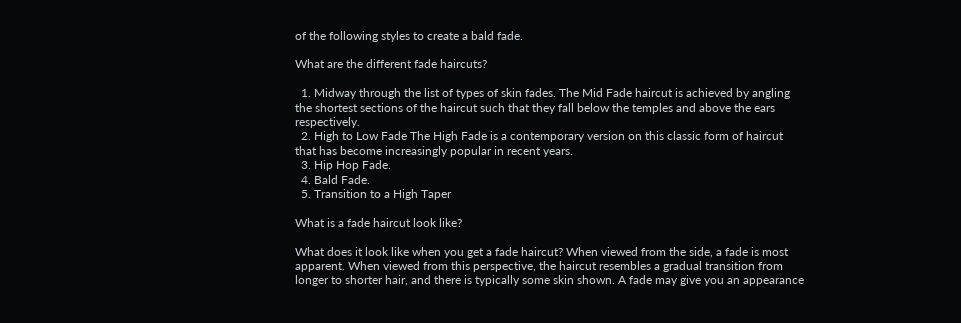of the following styles to create a bald fade.

What are the different fade haircuts?

  1. Midway through the list of types of skin fades. The Mid Fade haircut is achieved by angling the shortest sections of the haircut such that they fall below the temples and above the ears respectively.
  2. High to Low Fade The High Fade is a contemporary version on this classic form of haircut that has become increasingly popular in recent years.
  3. Hip Hop Fade.
  4. Bald Fade.
  5. Transition to a High Taper

What is a fade haircut look like?

What does it look like when you get a fade haircut? When viewed from the side, a fade is most apparent. When viewed from this perspective, the haircut resembles a gradual transition from longer to shorter hair, and there is typically some skin shown. A fade may give you an appearance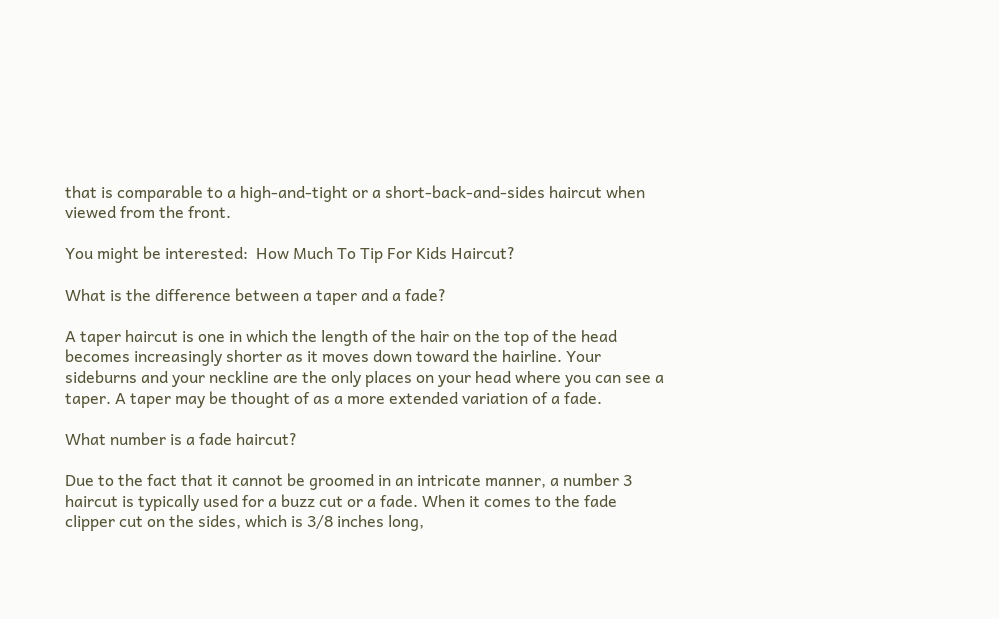that is comparable to a high-and-tight or a short-back-and-sides haircut when viewed from the front.

You might be interested:  How Much To Tip For Kids Haircut?

What is the difference between a taper and a fade?

A taper haircut is one in which the length of the hair on the top of the head becomes increasingly shorter as it moves down toward the hairline. Your sideburns and your neckline are the only places on your head where you can see a taper. A taper may be thought of as a more extended variation of a fade.

What number is a fade haircut?

Due to the fact that it cannot be groomed in an intricate manner, a number 3 haircut is typically used for a buzz cut or a fade. When it comes to the fade clipper cut on the sides, which is 3/8 inches long,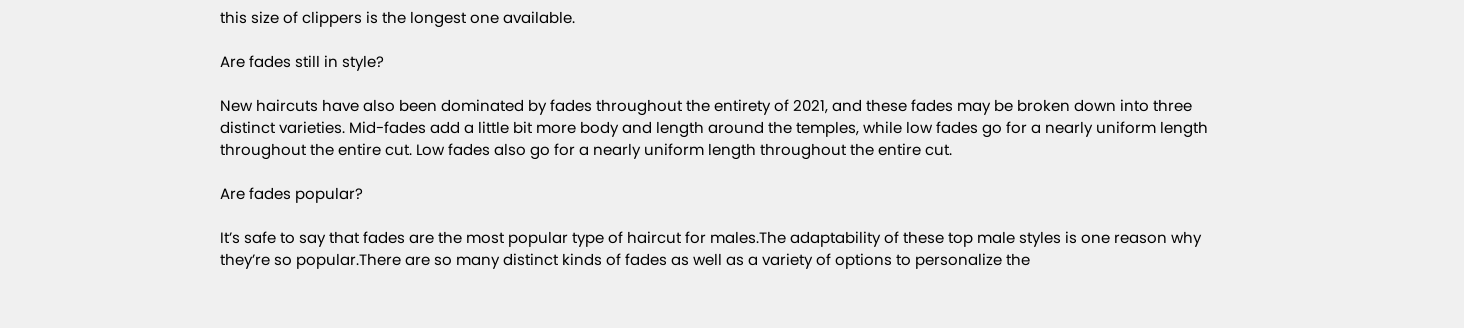this size of clippers is the longest one available.

Are fades still in style?

New haircuts have also been dominated by fades throughout the entirety of 2021, and these fades may be broken down into three distinct varieties. Mid-fades add a little bit more body and length around the temples, while low fades go for a nearly uniform length throughout the entire cut. Low fades also go for a nearly uniform length throughout the entire cut.

Are fades popular?

It’s safe to say that fades are the most popular type of haircut for males.The adaptability of these top male styles is one reason why they’re so popular.There are so many distinct kinds of fades as well as a variety of options to personalize the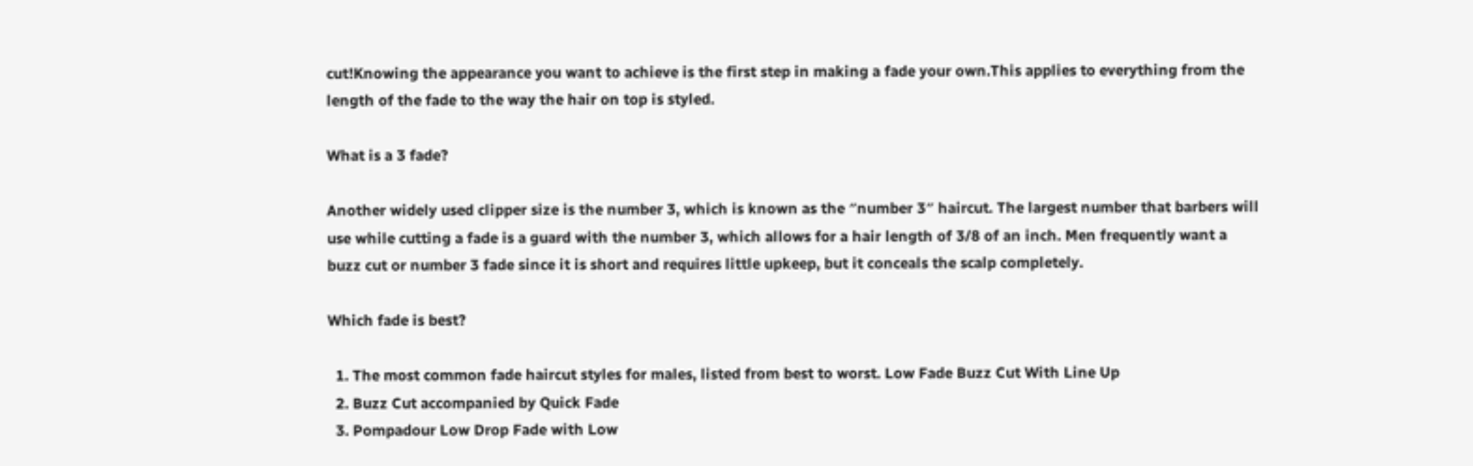cut!Knowing the appearance you want to achieve is the first step in making a fade your own.This applies to everything from the length of the fade to the way the hair on top is styled.

What is a 3 fade?

Another widely used clipper size is the number 3, which is known as the ″number 3″ haircut. The largest number that barbers will use while cutting a fade is a guard with the number 3, which allows for a hair length of 3/8 of an inch. Men frequently want a buzz cut or number 3 fade since it is short and requires little upkeep, but it conceals the scalp completely.

Which fade is best?

  1. The most common fade haircut styles for males, listed from best to worst. Low Fade Buzz Cut With Line Up
  2. Buzz Cut accompanied by Quick Fade
  3. Pompadour Low Drop Fade with Low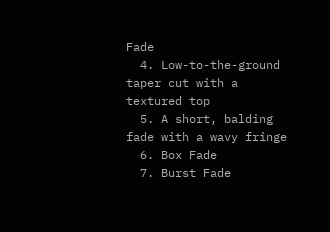Fade
  4. Low-to-the-ground taper cut with a textured top
  5. A short, balding fade with a wavy fringe
  6. Box Fade
  7. Burst Fade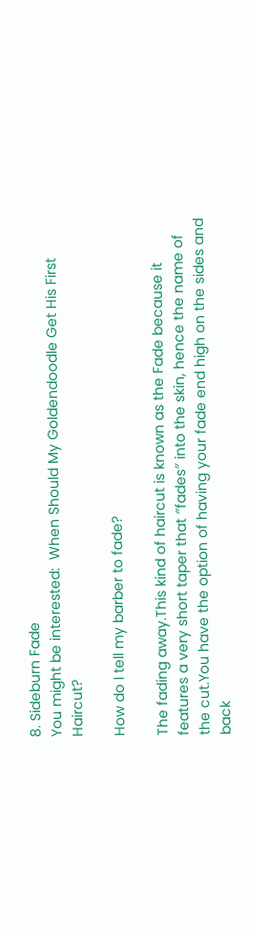8. Sideburn Fade
You might be interested:  When Should My Goldendoodle Get His First Haircut?

How do I tell my barber to fade?

The fading away.This kind of haircut is known as the Fade because it features a very short taper that ″fades″ into the skin, hence the name of the cut.You have the option of having your fade end high on the sides and back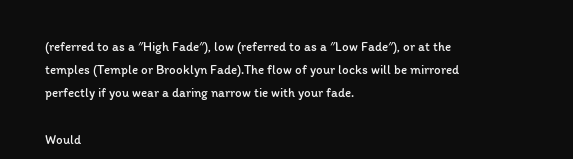(referred to as a ″High Fade″), low (referred to as a ″Low Fade″), or at the temples (Temple or Brooklyn Fade).The flow of your locks will be mirrored perfectly if you wear a daring narrow tie with your fade.

Would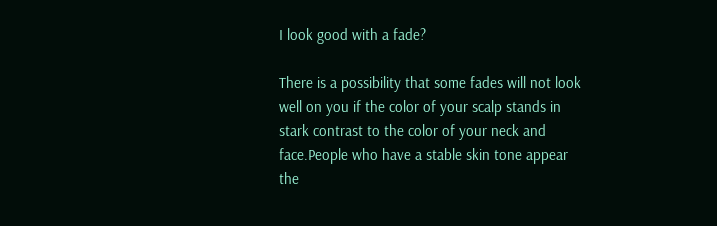I look good with a fade?

There is a possibility that some fades will not look well on you if the color of your scalp stands in stark contrast to the color of your neck and face.People who have a stable skin tone appear the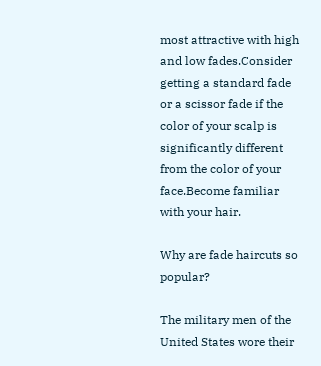most attractive with high and low fades.Consider getting a standard fade or a scissor fade if the color of your scalp is significantly different from the color of your face.Become familiar with your hair.

Why are fade haircuts so popular?

The military men of the United States wore their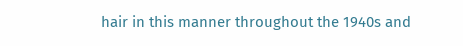hair in this manner throughout the 1940s and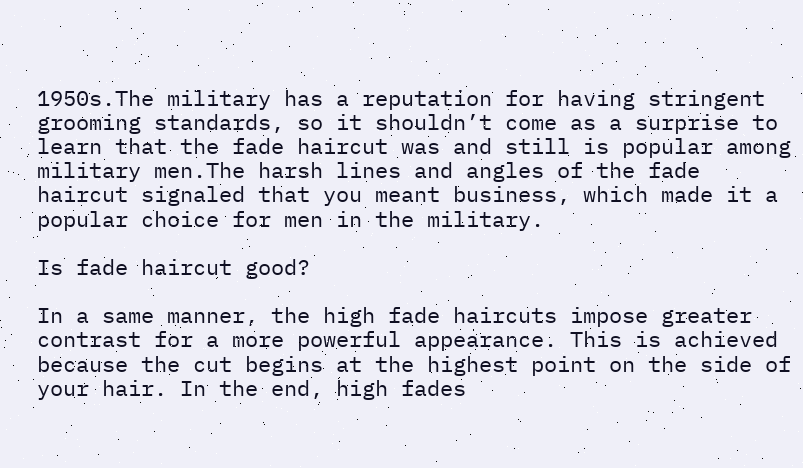1950s.The military has a reputation for having stringent grooming standards, so it shouldn’t come as a surprise to learn that the fade haircut was and still is popular among military men.The harsh lines and angles of the fade haircut signaled that you meant business, which made it a popular choice for men in the military.

Is fade haircut good?

In a same manner, the high fade haircuts impose greater contrast for a more powerful appearance. This is achieved because the cut begins at the highest point on the side of your hair. In the end, high fades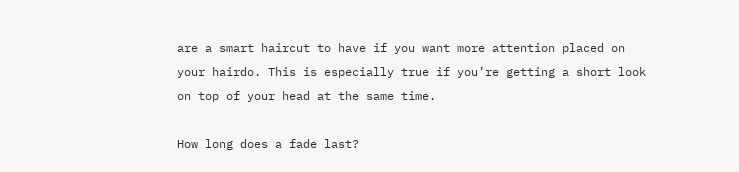are a smart haircut to have if you want more attention placed on your hairdo. This is especially true if you’re getting a short look on top of your head at the same time.

How long does a fade last?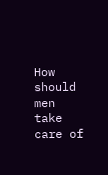How should men take care of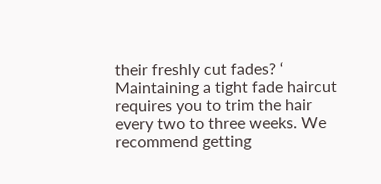their freshly cut fades? ‘ Maintaining a tight fade haircut requires you to trim the hair every two to three weeks. We recommend getting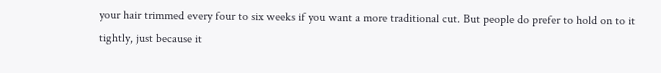your hair trimmed every four to six weeks if you want a more traditional cut. But people do prefer to hold on to it tightly, just because it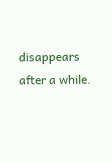disappears after a while.